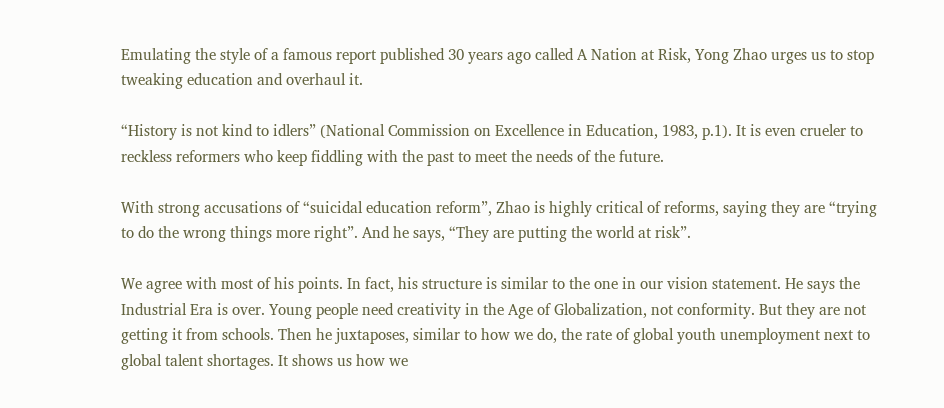Emulating the style of a famous report published 30 years ago called A Nation at Risk, Yong Zhao urges us to stop tweaking education and overhaul it.

“History is not kind to idlers” (National Commission on Excellence in Education, 1983, p.1). It is even crueler to reckless reformers who keep fiddling with the past to meet the needs of the future.

With strong accusations of “suicidal education reform”, Zhao is highly critical of reforms, saying they are “trying to do the wrong things more right”. And he says, “They are putting the world at risk”.

We agree with most of his points. In fact, his structure is similar to the one in our vision statement. He says the Industrial Era is over. Young people need creativity in the Age of Globalization, not conformity. But they are not getting it from schools. Then he juxtaposes, similar to how we do, the rate of global youth unemployment next to global talent shortages. It shows us how we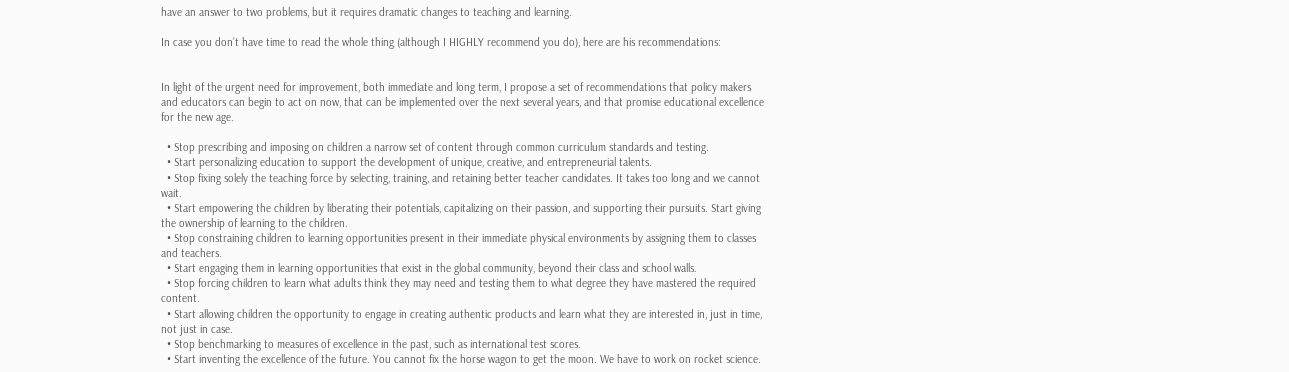have an answer to two problems, but it requires dramatic changes to teaching and learning.

In case you don’t have time to read the whole thing (although I HIGHLY recommend you do), here are his recommendations:


In light of the urgent need for improvement, both immediate and long term, I propose a set of recommendations that policy makers and educators can begin to act on now, that can be implemented over the next several years, and that promise educational excellence for the new age.

  • Stop prescribing and imposing on children a narrow set of content through common curriculum standards and testing.
  • Start personalizing education to support the development of unique, creative, and entrepreneurial talents.
  • Stop fixing solely the teaching force by selecting, training, and retaining better teacher candidates. It takes too long and we cannot wait.
  • Start empowering the children by liberating their potentials, capitalizing on their passion, and supporting their pursuits. Start giving the ownership of learning to the children.
  • Stop constraining children to learning opportunities present in their immediate physical environments by assigning them to classes and teachers.
  • Start engaging them in learning opportunities that exist in the global community, beyond their class and school walls.
  • Stop forcing children to learn what adults think they may need and testing them to what degree they have mastered the required content.
  • Start allowing children the opportunity to engage in creating authentic products and learn what they are interested in, just in time, not just in case.
  • Stop benchmarking to measures of excellence in the past, such as international test scores.
  • Start inventing the excellence of the future. You cannot fix the horse wagon to get the moon. We have to work on rocket science.